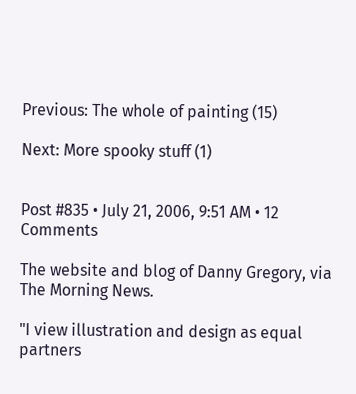Previous: The whole of painting (15)

Next: More spooky stuff (1)


Post #835 • July 21, 2006, 9:51 AM • 12 Comments

The website and blog of Danny Gregory, via The Morning News.

"I view illustration and design as equal partners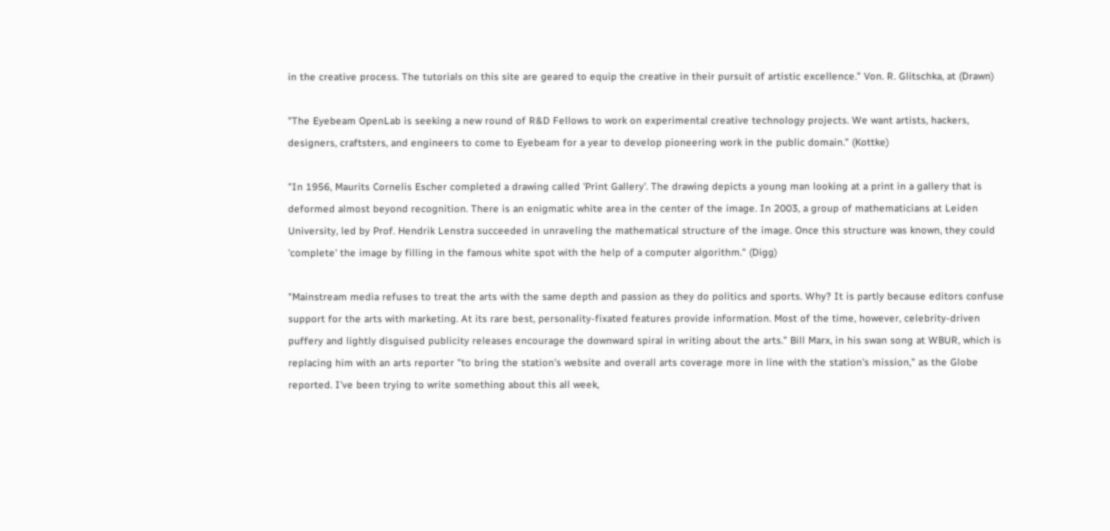in the creative process. The tutorials on this site are geared to equip the creative in their pursuit of artistic excellence." Von. R. Glitschka, at (Drawn)

"The Eyebeam OpenLab is seeking a new round of R&D Fellows to work on experimental creative technology projects. We want artists, hackers, designers, craftsters, and engineers to come to Eyebeam for a year to develop pioneering work in the public domain." (Kottke)

"In 1956, Maurits Cornelis Escher completed a drawing called 'Print Gallery'. The drawing depicts a young man looking at a print in a gallery that is deformed almost beyond recognition. There is an enigmatic white area in the center of the image. In 2003, a group of mathematicians at Leiden University, led by Prof. Hendrik Lenstra succeeded in unraveling the mathematical structure of the image. Once this structure was known, they could 'complete' the image by filling in the famous white spot with the help of a computer algorithm." (Digg)

"Mainstream media refuses to treat the arts with the same depth and passion as they do politics and sports. Why? It is partly because editors confuse support for the arts with marketing. At its rare best, personality-fixated features provide information. Most of the time, however, celebrity-driven puffery and lightly disguised publicity releases encourage the downward spiral in writing about the arts." Bill Marx, in his swan song at WBUR, which is replacing him with an arts reporter "to bring the station's website and overall arts coverage more in line with the station's mission," as the Globe reported. I've been trying to write something about this all week,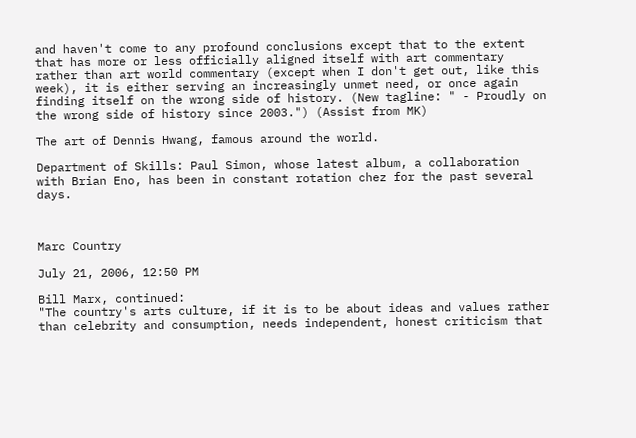and haven't come to any profound conclusions except that to the extent that has more or less officially aligned itself with art commentary rather than art world commentary (except when I don't get out, like this week), it is either serving an increasingly unmet need, or once again finding itself on the wrong side of history. (New tagline: " - Proudly on the wrong side of history since 2003.") (Assist from MK)

The art of Dennis Hwang, famous around the world.

Department of Skills: Paul Simon, whose latest album, a collaboration with Brian Eno, has been in constant rotation chez for the past several days.



Marc Country

July 21, 2006, 12:50 PM

Bill Marx, continued:
"The country's arts culture, if it is to be about ideas and values rather than celebrity and consumption, needs independent, honest criticism that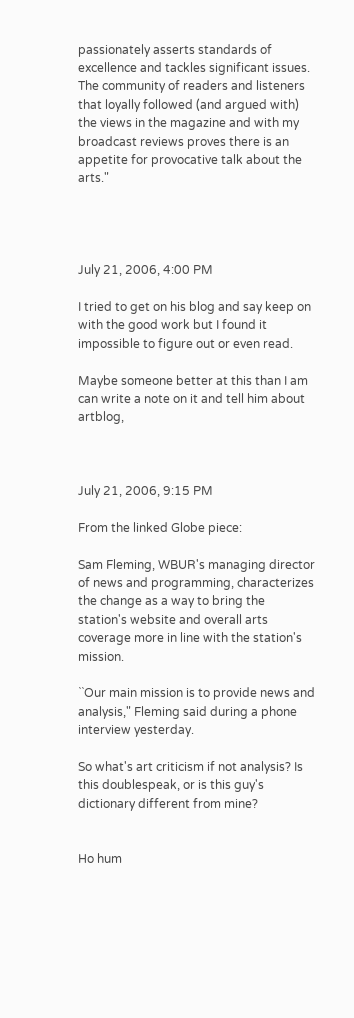passionately asserts standards of excellence and tackles significant issues. The community of readers and listeners that loyally followed (and argued with) the views in the magazine and with my broadcast reviews proves there is an appetite for provocative talk about the arts."




July 21, 2006, 4:00 PM

I tried to get on his blog and say keep on with the good work but I found it impossible to figure out or even read.

Maybe someone better at this than I am can write a note on it and tell him about artblog,



July 21, 2006, 9:15 PM

From the linked Globe piece:

Sam Fleming, WBUR's managing director of news and programming, characterizes the change as a way to bring the station's website and overall arts coverage more in line with the station's mission.

``Our main mission is to provide news and analysis," Fleming said during a phone interview yesterday.

So what's art criticism if not analysis? Is this doublespeak, or is this guy's dictionary different from mine?


Ho hum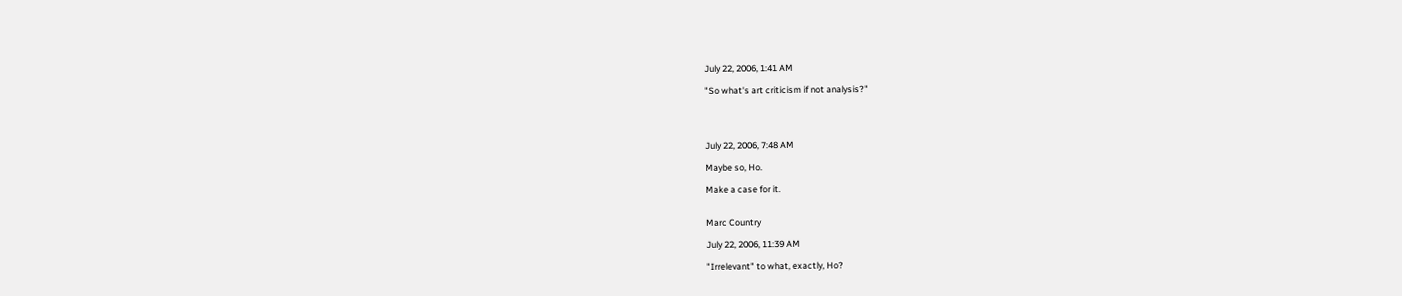July 22, 2006, 1:41 AM

"So what's art criticism if not analysis?"




July 22, 2006, 7:48 AM

Maybe so, Ho.

Make a case for it.


Marc Country

July 22, 2006, 11:39 AM

"Irrelevant" to what, exactly, Ho?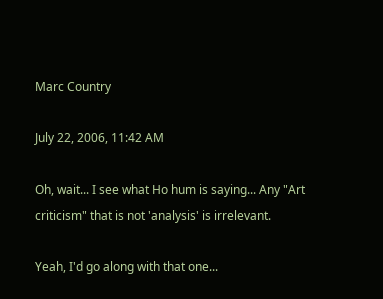Marc Country

July 22, 2006, 11:42 AM

Oh, wait... I see what Ho hum is saying... Any "Art criticism" that is not 'analysis' is irrelevant.

Yeah, I'd go along with that one...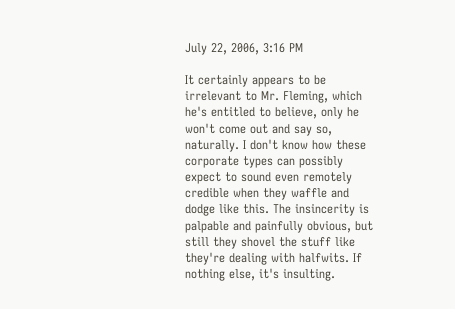July 22, 2006, 3:16 PM

It certainly appears to be irrelevant to Mr. Fleming, which he's entitled to believe, only he won't come out and say so, naturally. I don't know how these corporate types can possibly expect to sound even remotely credible when they waffle and dodge like this. The insincerity is palpable and painfully obvious, but still they shovel the stuff like they're dealing with halfwits. If nothing else, it's insulting.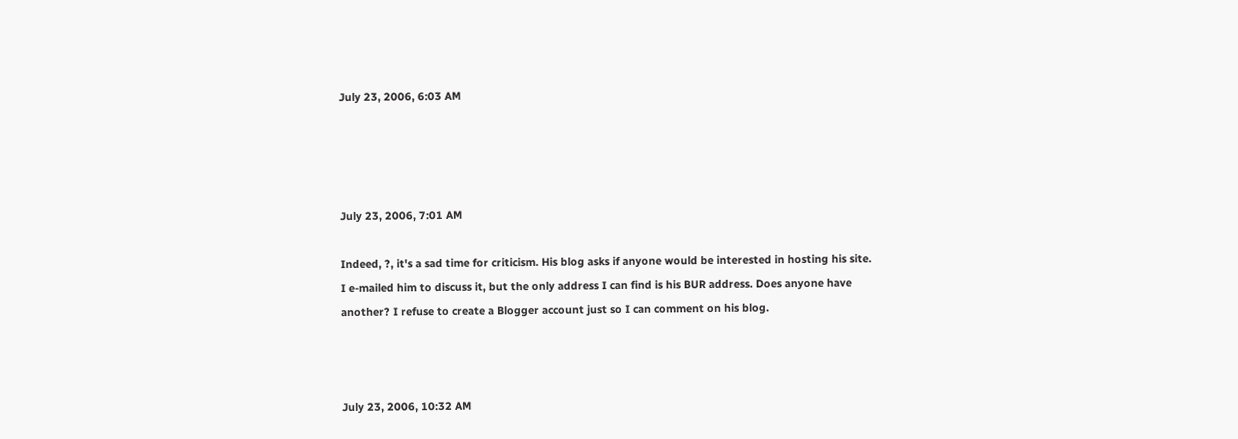July 23, 2006, 6:03 AM




July 23, 2006, 7:01 AM

Indeed, ?, it's a sad time for criticism. His blog asks if anyone would be interested in hosting his site. I e-mailed him to discuss it, but the only address I can find is his BUR address. Does anyone have another? I refuse to create a Blogger account just so I can comment on his blog.



July 23, 2006, 10:32 AM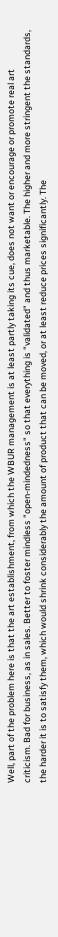Well, part of the problem here is that the art establishment, from which the WBUR management is at least partly taking its cue, does not want or encourage or promote real art criticism. Bad for business, as in sales. Better to foster mindless "open-mindedness" so that everything is "validated" and thus marketable. The higher and more stringent the standards, the harder it is to satisfy them, which would shrink considerably the amount of product that can be moved, or at least reduce prices significantly. The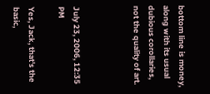bottom line is money, along with its usual dubious corollaries, not the quality of art.



July 23, 2006, 12:35 PM

Yes, Jack, that's the basic,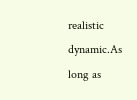realistic dynamic.As long as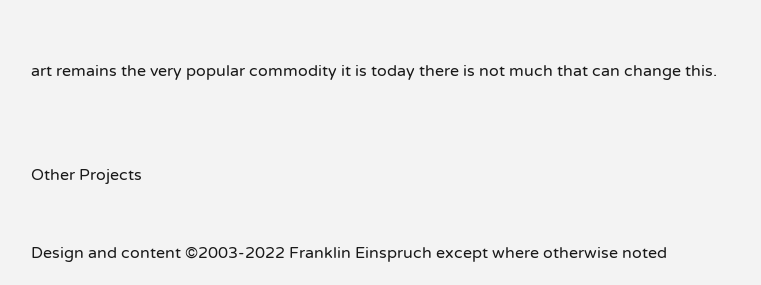art remains the very popular commodity it is today there is not much that can change this.



Other Projects


Design and content ©2003-2022 Franklin Einspruch except where otherwise noted